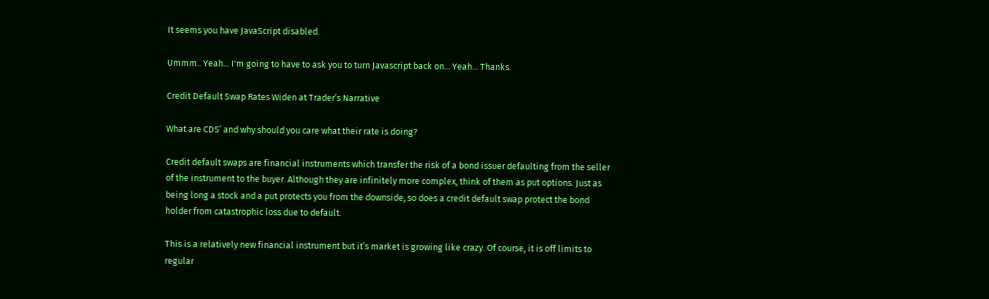It seems you have JavaScript disabled.

Ummm.. Yeah... I'm going to have to ask you to turn Javascript back on... Yeah... Thanks.

Credit Default Swap Rates Widen at Trader’s Narrative

What are CDS’ and why should you care what their rate is doing?

Credit default swaps are financial instruments which transfer the risk of a bond issuer defaulting from the seller of the instrument to the buyer. Although they are infinitely more complex, think of them as put options. Just as being long a stock and a put protects you from the downside, so does a credit default swap protect the bond holder from catastrophic loss due to default.

This is a relatively new financial instrument but it’s market is growing like crazy. Of course, it is off limits to regular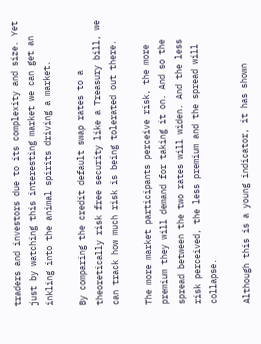traders and investors due to its complexity and size. Yet just by watching this interesting market we can get an inkling into the animal spirits driving a market.

By comparing the credit default swap rates to a theoretically risk free security like a Treasury bill, we can track how much risk is being tolerated out there.

The more market participants perceive risk, the more premium they will demand for taking it on. And so the spread between the two rates will widen. And the less risk perceived, the less premium and the spread will collapse.

Although this is a young indicator, it has shown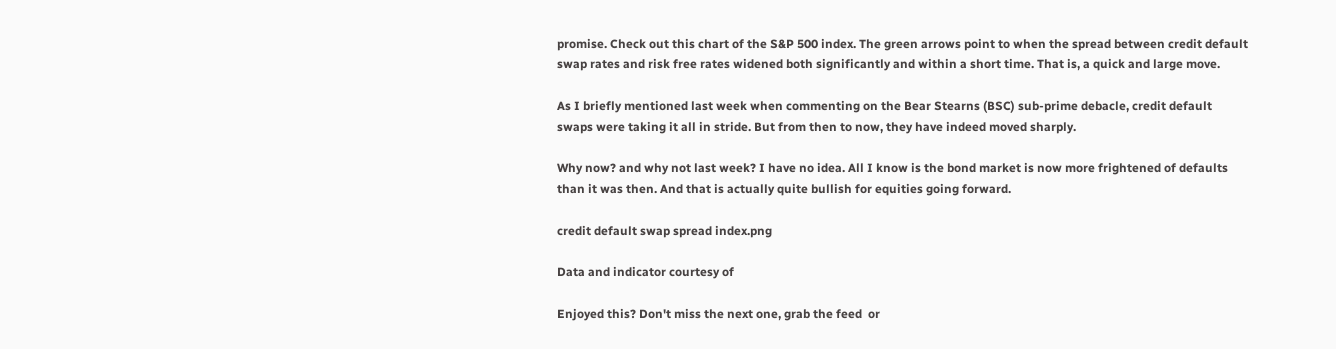promise. Check out this chart of the S&P 500 index. The green arrows point to when the spread between credit default swap rates and risk free rates widened both significantly and within a short time. That is, a quick and large move.

As I briefly mentioned last week when commenting on the Bear Stearns (BSC) sub-prime debacle, credit default swaps were taking it all in stride. But from then to now, they have indeed moved sharply.

Why now? and why not last week? I have no idea. All I know is the bond market is now more frightened of defaults than it was then. And that is actually quite bullish for equities going forward.

credit default swap spread index.png

Data and indicator courtesy of

Enjoyed this? Don't miss the next one, grab the feed  or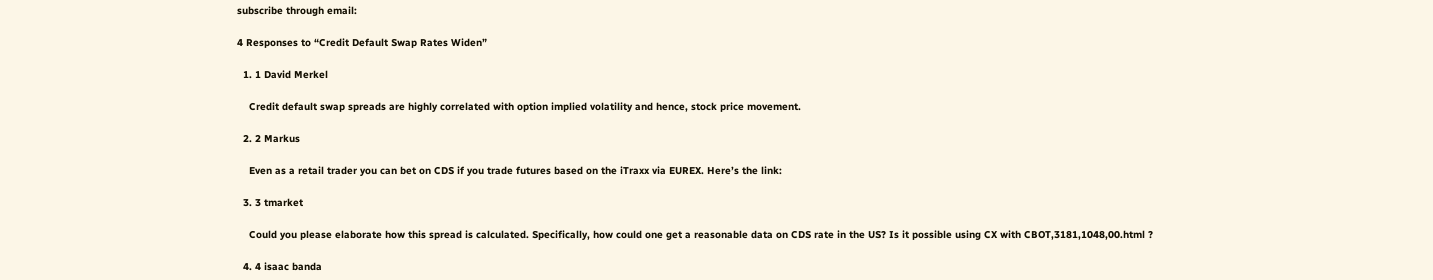subscribe through email:

4 Responses to “Credit Default Swap Rates Widen”

  1. 1 David Merkel

    Credit default swap spreads are highly correlated with option implied volatility and hence, stock price movement.

  2. 2 Markus

    Even as a retail trader you can bet on CDS if you trade futures based on the iTraxx via EUREX. Here’s the link:

  3. 3 tmarket

    Could you please elaborate how this spread is calculated. Specifically, how could one get a reasonable data on CDS rate in the US? Is it possible using CX with CBOT,3181,1048,00.html ?

  4. 4 isaac banda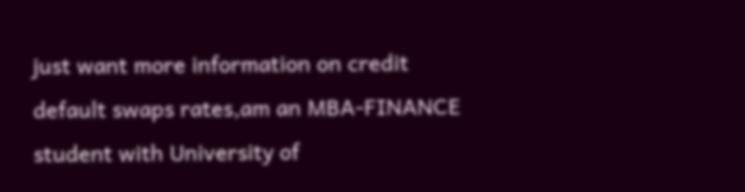just want more information on credit default swaps rates,am an MBA-FINANCE student with University of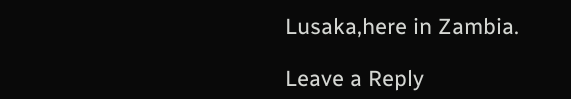Lusaka,here in Zambia.

Leave a Reply